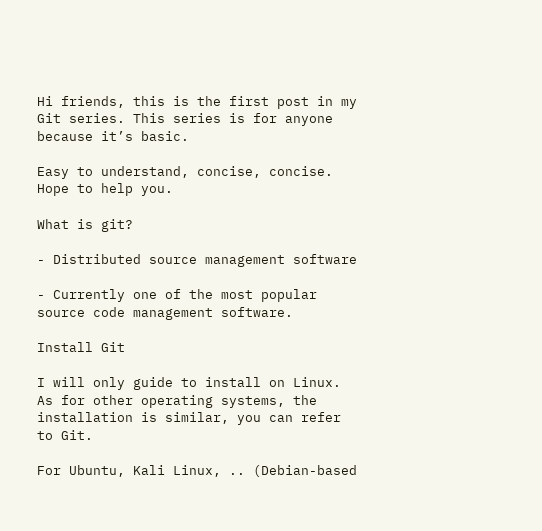Hi friends, this is the first post in my Git series. This series is for anyone because it’s basic.

Easy to understand, concise, concise. Hope to help you.

What is git?

- Distributed source management software

- Currently one of the most popular source code management software.

Install Git

I will only guide to install on Linux. As for other operating systems, the installation is similar, you can refer to Git.

For Ubuntu, Kali Linux, .. (Debian-based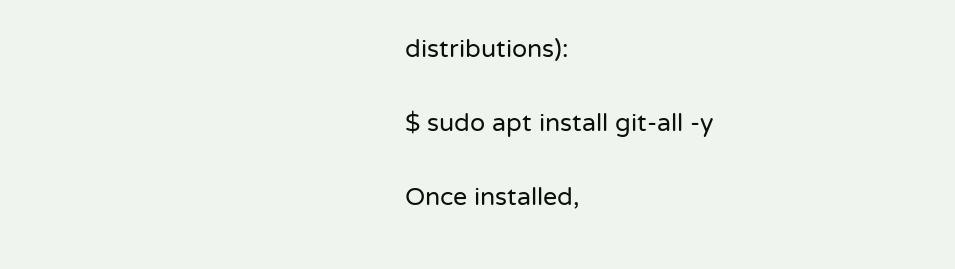distributions):

$ sudo apt install git-all -y

Once installed,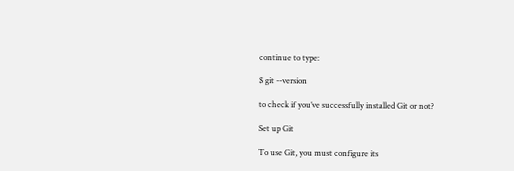continue to type:

$ git --version

to check if you’ve successfully installed Git or not?

Set up Git

To use Git, you must configure its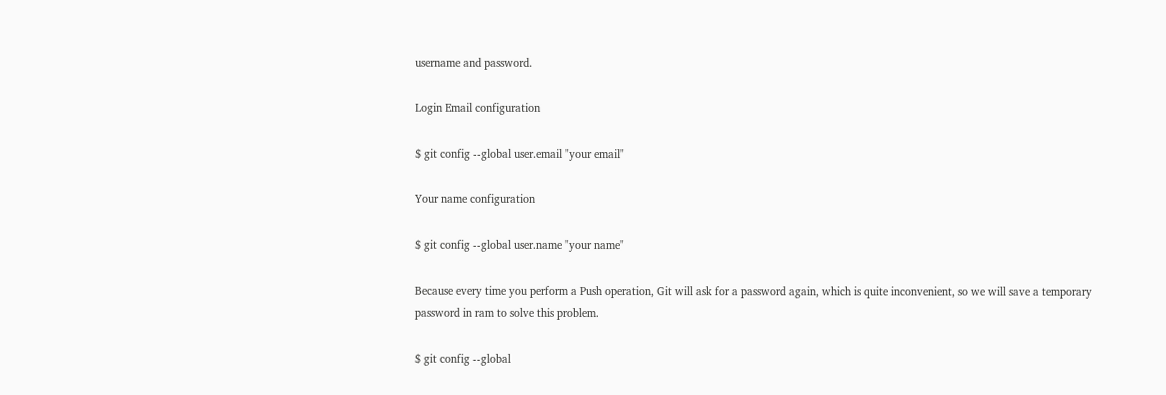username and password.

Login Email configuration

$ git config --global user.email "your email"

Your name configuration

$ git config --global user.name "your name"

Because every time you perform a Push operation, Git will ask for a password again, which is quite inconvenient, so we will save a temporary password in ram to solve this problem.

$ git config --global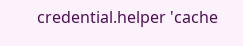credential.helper 'cache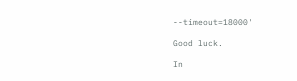--timeout=18000'

Good luck.

In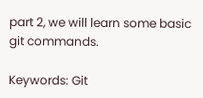part 2, we will learn some basic git commands.

Keywords: Git